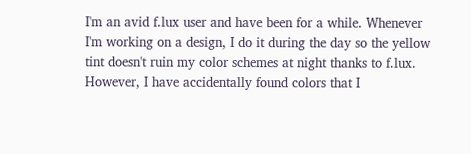I'm an avid f.lux user and have been for a while. Whenever I'm working on a design, I do it during the day so the yellow tint doesn't ruin my color schemes at night thanks to f.lux. However, I have accidentally found colors that I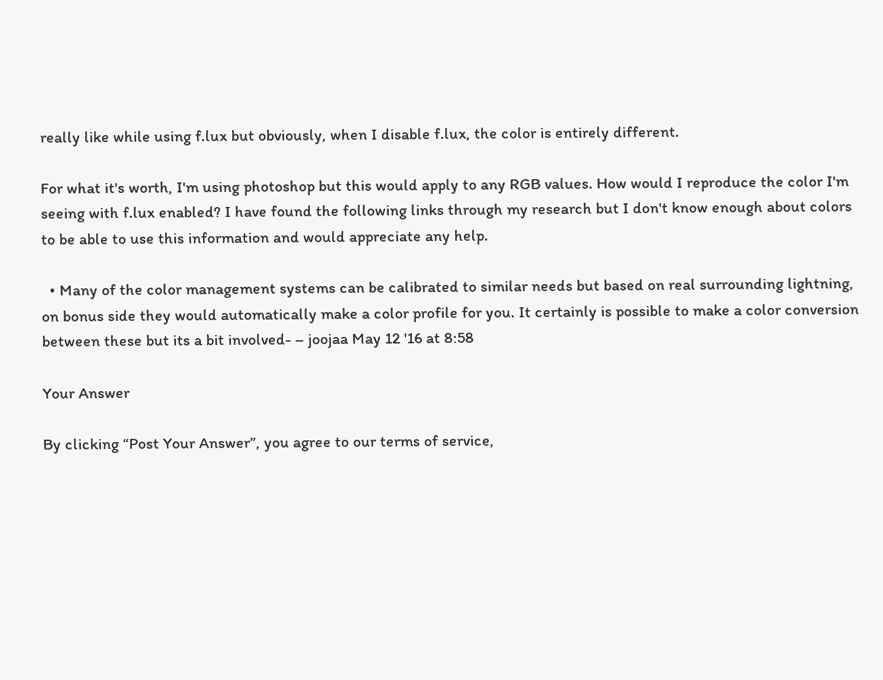really like while using f.lux but obviously, when I disable f.lux, the color is entirely different.

For what it's worth, I'm using photoshop but this would apply to any RGB values. How would I reproduce the color I'm seeing with f.lux enabled? I have found the following links through my research but I don't know enough about colors to be able to use this information and would appreciate any help.

  • Many of the color management systems can be calibrated to similar needs but based on real surrounding lightning, on bonus side they would automatically make a color profile for you. It certainly is possible to make a color conversion between these but its a bit involved- – joojaa May 12 '16 at 8:58

Your Answer

By clicking “Post Your Answer”, you agree to our terms of service,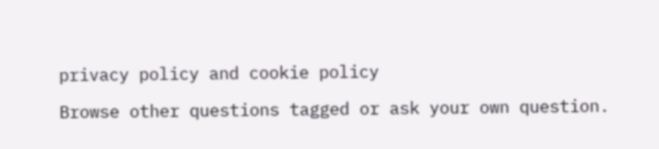privacy policy and cookie policy

Browse other questions tagged or ask your own question.